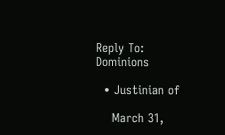Reply To: Dominions

  • Justinian of

    March 31,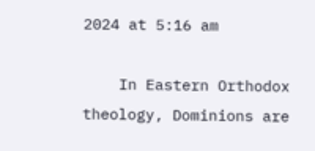2024 at 5:16 am

    In Eastern Orthodox theology, Dominions are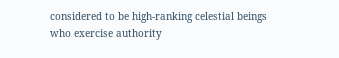considered to be high-ranking celestial beings who exercise authority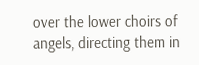over the lower choirs of angels, directing them in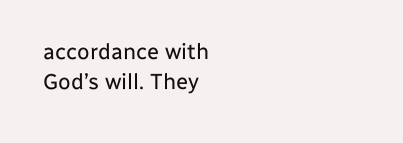accordance with God’s will. They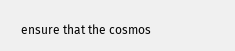ensure that the cosmos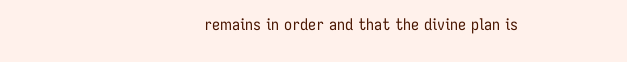remains in order and that the divine plan is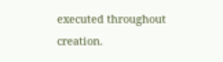executed throughout creation.